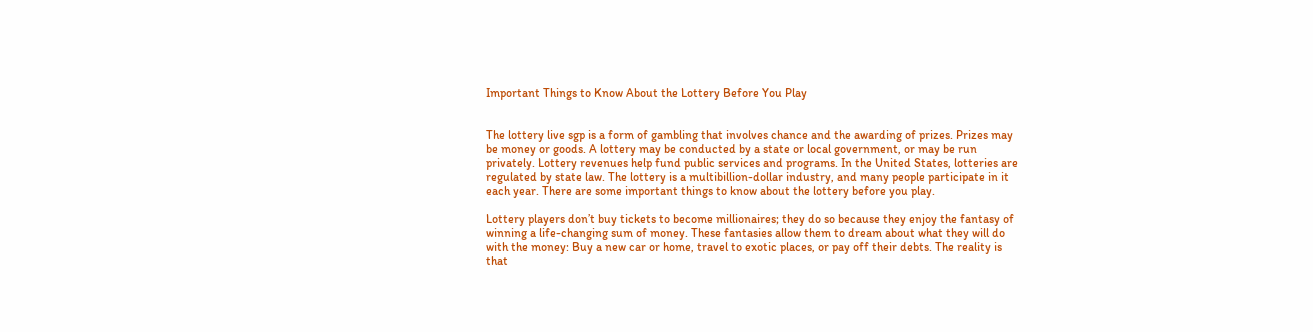Important Things to Know About the Lottery Before You Play


The lottery live sgp is a form of gambling that involves chance and the awarding of prizes. Prizes may be money or goods. A lottery may be conducted by a state or local government, or may be run privately. Lottery revenues help fund public services and programs. In the United States, lotteries are regulated by state law. The lottery is a multibillion-dollar industry, and many people participate in it each year. There are some important things to know about the lottery before you play.

Lottery players don’t buy tickets to become millionaires; they do so because they enjoy the fantasy of winning a life-changing sum of money. These fantasies allow them to dream about what they will do with the money: Buy a new car or home, travel to exotic places, or pay off their debts. The reality is that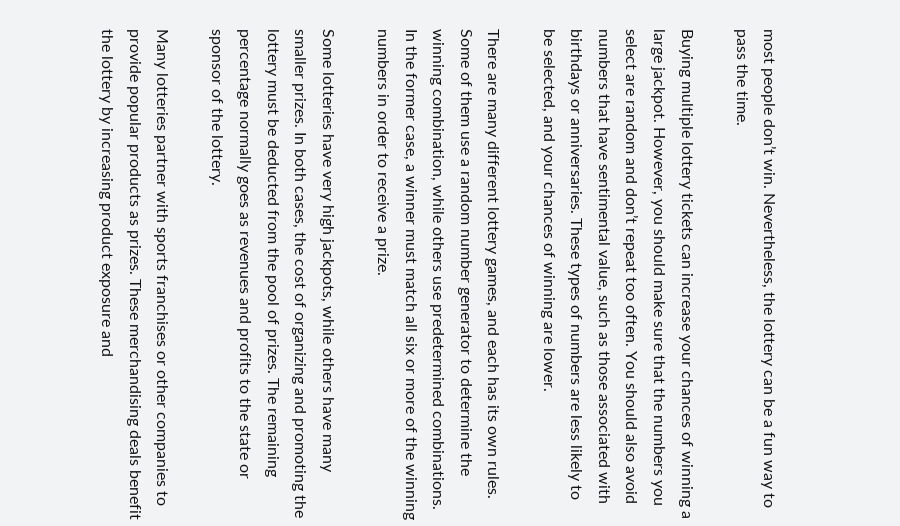most people don’t win. Nevertheless, the lottery can be a fun way to pass the time.

Buying multiple lottery tickets can increase your chances of winning a large jackpot. However, you should make sure that the numbers you select are random and don’t repeat too often. You should also avoid numbers that have sentimental value, such as those associated with birthdays or anniversaries. These types of numbers are less likely to be selected, and your chances of winning are lower.

There are many different lottery games, and each has its own rules. Some of them use a random number generator to determine the winning combination, while others use predetermined combinations. In the former case, a winner must match all six or more of the winning numbers in order to receive a prize.

Some lotteries have very high jackpots, while others have many smaller prizes. In both cases, the cost of organizing and promoting the lottery must be deducted from the pool of prizes. The remaining percentage normally goes as revenues and profits to the state or sponsor of the lottery.

Many lotteries partner with sports franchises or other companies to provide popular products as prizes. These merchandising deals benefit the lottery by increasing product exposure and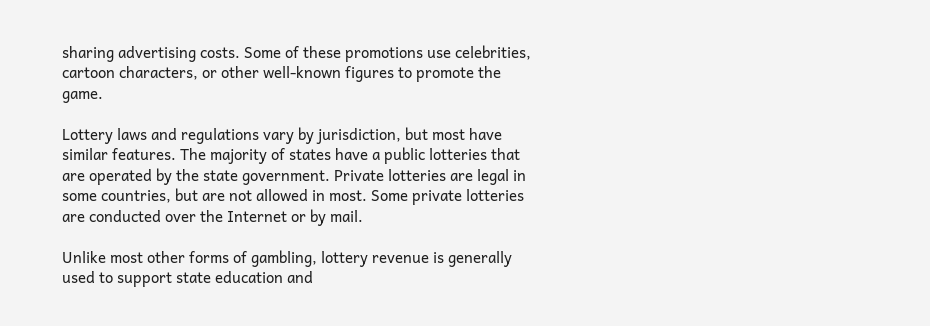sharing advertising costs. Some of these promotions use celebrities, cartoon characters, or other well-known figures to promote the game.

Lottery laws and regulations vary by jurisdiction, but most have similar features. The majority of states have a public lotteries that are operated by the state government. Private lotteries are legal in some countries, but are not allowed in most. Some private lotteries are conducted over the Internet or by mail.

Unlike most other forms of gambling, lottery revenue is generally used to support state education and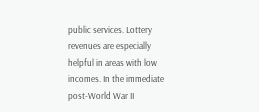public services. Lottery revenues are especially helpful in areas with low incomes. In the immediate post-World War II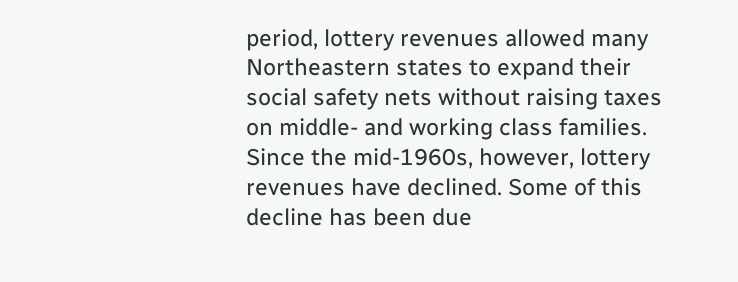period, lottery revenues allowed many Northeastern states to expand their social safety nets without raising taxes on middle- and working class families. Since the mid-1960s, however, lottery revenues have declined. Some of this decline has been due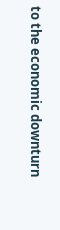to the economic downturn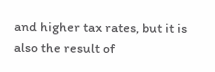and higher tax rates, but it is also the result of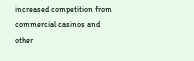increased competition from commercial casinos and other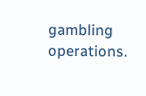gambling operations.